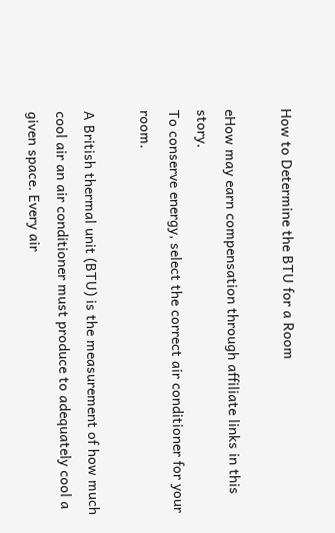How to Determine the BTU for a Room

eHow may earn compensation through affiliate links in this story.
To conserve energy, select the correct air conditioner for your room.

A British thermal unit (BTU) is the measurement of how much cool air an air conditioner must produce to adequately cool a given space. Every air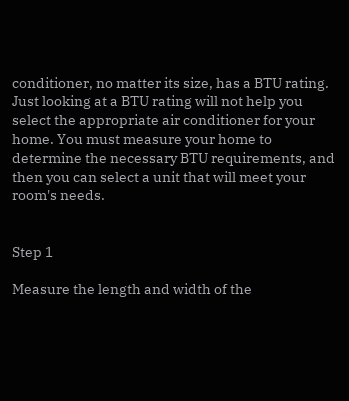conditioner, no matter its size, has a BTU rating. Just looking at a BTU rating will not help you select the appropriate air conditioner for your home. You must measure your home to determine the necessary BTU requirements, and then you can select a unit that will meet your room's needs.


Step 1

Measure the length and width of the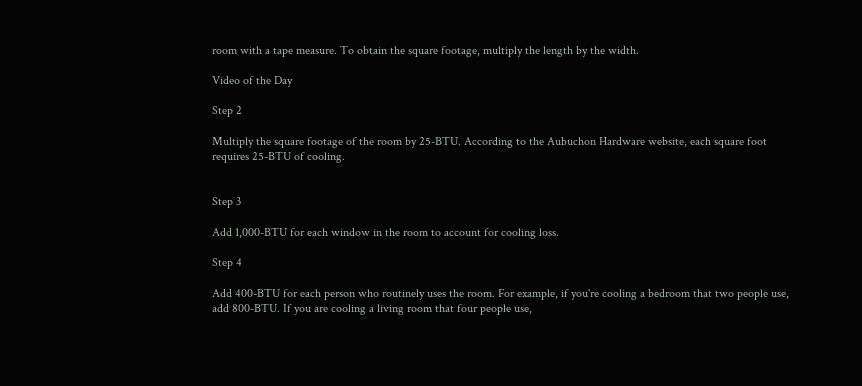room with a tape measure. To obtain the square footage, multiply the length by the width.

Video of the Day

Step 2

Multiply the square footage of the room by 25-BTU. According to the Aubuchon Hardware website, each square foot requires 25-BTU of cooling.


Step 3

Add 1,000-BTU for each window in the room to account for cooling loss.

Step 4

Add 400-BTU for each person who routinely uses the room. For example, if you're cooling a bedroom that two people use, add 800-BTU. If you are cooling a living room that four people use,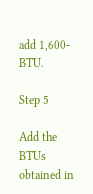add 1,600-BTU.

Step 5

Add the BTUs obtained in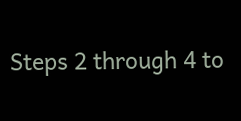Steps 2 through 4 to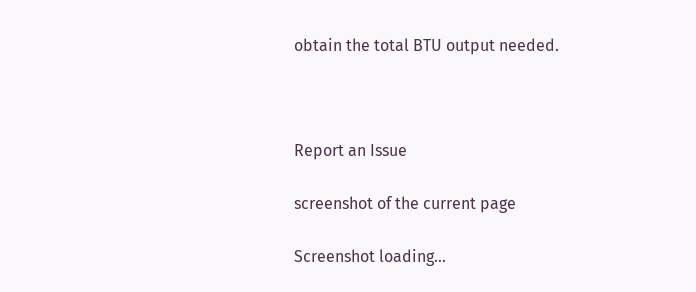obtain the total BTU output needed.



Report an Issue

screenshot of the current page

Screenshot loading...